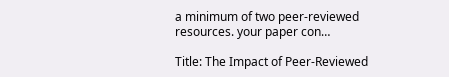a minimum of two peer-reviewed resources. your paper con…

Title: The Impact of Peer-Reviewed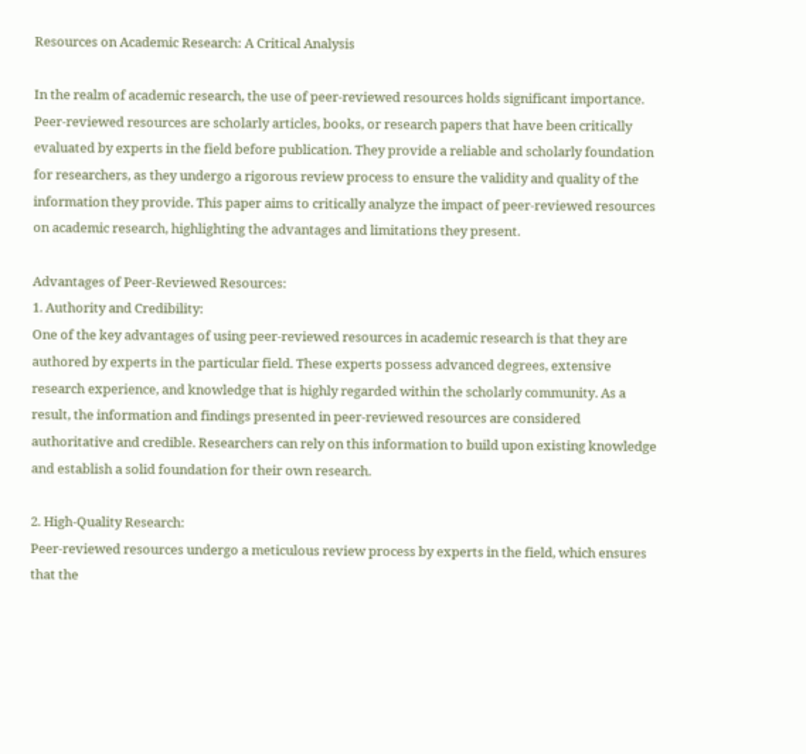Resources on Academic Research: A Critical Analysis

In the realm of academic research, the use of peer-reviewed resources holds significant importance. Peer-reviewed resources are scholarly articles, books, or research papers that have been critically evaluated by experts in the field before publication. They provide a reliable and scholarly foundation for researchers, as they undergo a rigorous review process to ensure the validity and quality of the information they provide. This paper aims to critically analyze the impact of peer-reviewed resources on academic research, highlighting the advantages and limitations they present.

Advantages of Peer-Reviewed Resources:
1. Authority and Credibility:
One of the key advantages of using peer-reviewed resources in academic research is that they are authored by experts in the particular field. These experts possess advanced degrees, extensive research experience, and knowledge that is highly regarded within the scholarly community. As a result, the information and findings presented in peer-reviewed resources are considered authoritative and credible. Researchers can rely on this information to build upon existing knowledge and establish a solid foundation for their own research.

2. High-Quality Research:
Peer-reviewed resources undergo a meticulous review process by experts in the field, which ensures that the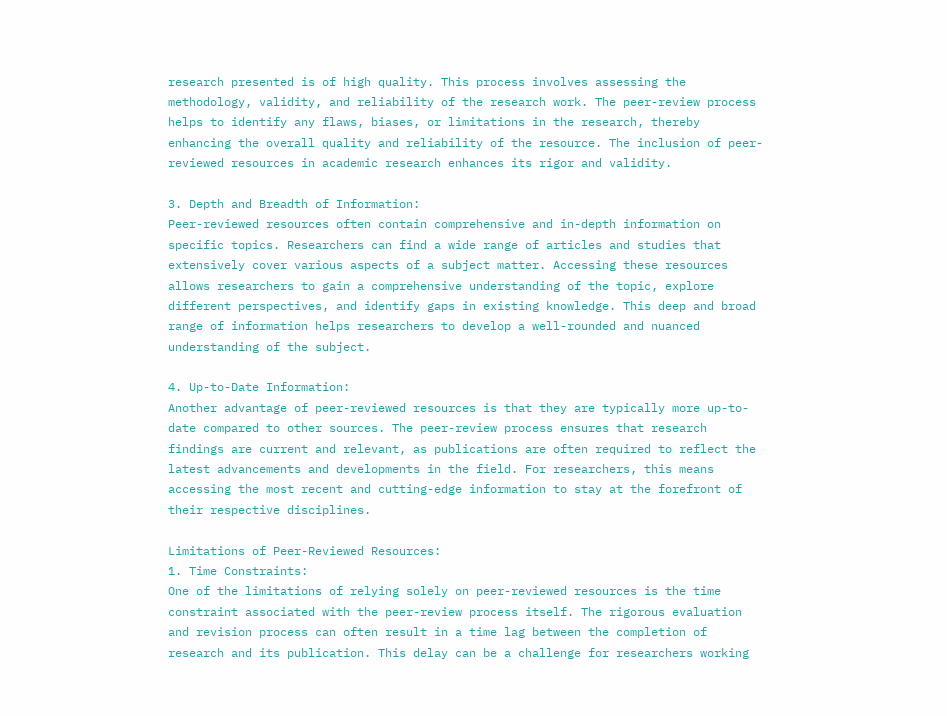research presented is of high quality. This process involves assessing the methodology, validity, and reliability of the research work. The peer-review process helps to identify any flaws, biases, or limitations in the research, thereby enhancing the overall quality and reliability of the resource. The inclusion of peer-reviewed resources in academic research enhances its rigor and validity.

3. Depth and Breadth of Information:
Peer-reviewed resources often contain comprehensive and in-depth information on specific topics. Researchers can find a wide range of articles and studies that extensively cover various aspects of a subject matter. Accessing these resources allows researchers to gain a comprehensive understanding of the topic, explore different perspectives, and identify gaps in existing knowledge. This deep and broad range of information helps researchers to develop a well-rounded and nuanced understanding of the subject.

4. Up-to-Date Information:
Another advantage of peer-reviewed resources is that they are typically more up-to-date compared to other sources. The peer-review process ensures that research findings are current and relevant, as publications are often required to reflect the latest advancements and developments in the field. For researchers, this means accessing the most recent and cutting-edge information to stay at the forefront of their respective disciplines.

Limitations of Peer-Reviewed Resources:
1. Time Constraints:
One of the limitations of relying solely on peer-reviewed resources is the time constraint associated with the peer-review process itself. The rigorous evaluation and revision process can often result in a time lag between the completion of research and its publication. This delay can be a challenge for researchers working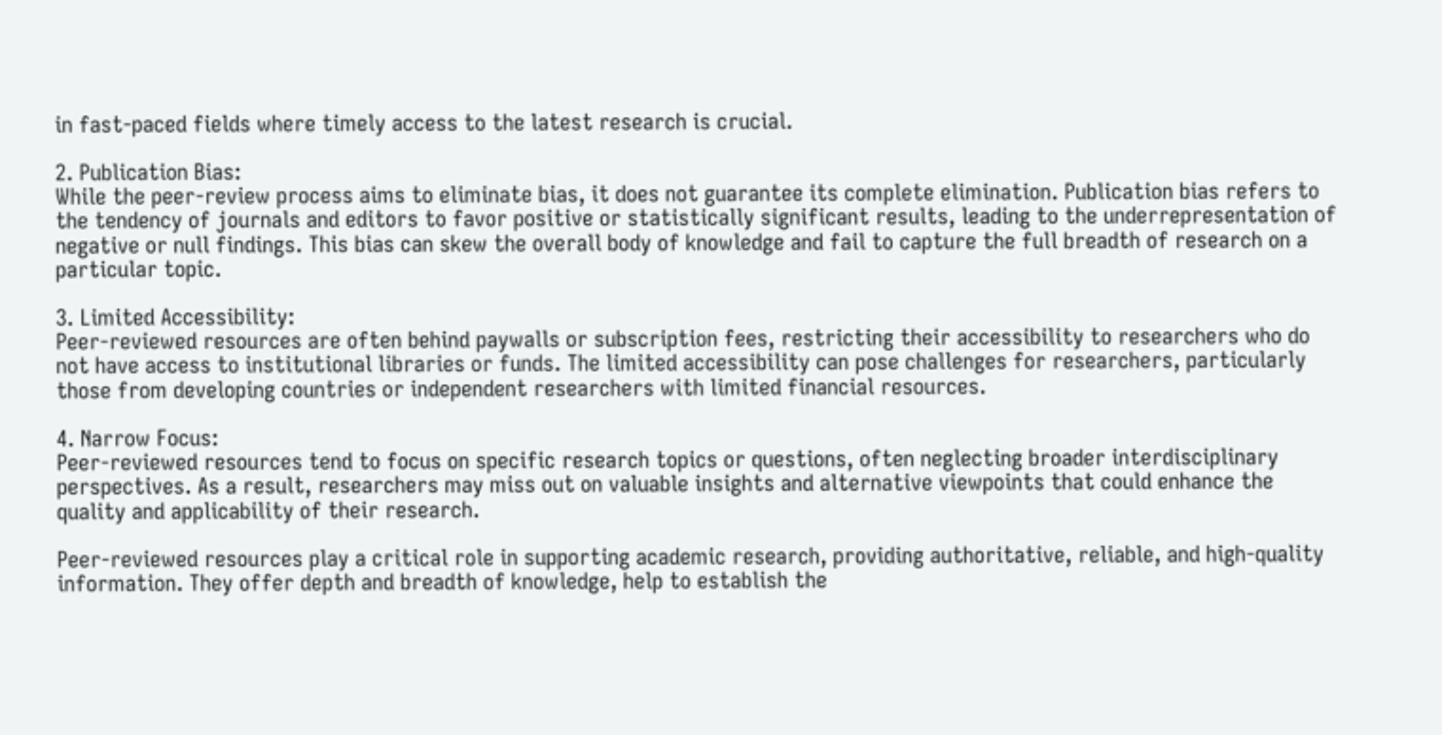in fast-paced fields where timely access to the latest research is crucial.

2. Publication Bias:
While the peer-review process aims to eliminate bias, it does not guarantee its complete elimination. Publication bias refers to the tendency of journals and editors to favor positive or statistically significant results, leading to the underrepresentation of negative or null findings. This bias can skew the overall body of knowledge and fail to capture the full breadth of research on a particular topic.

3. Limited Accessibility:
Peer-reviewed resources are often behind paywalls or subscription fees, restricting their accessibility to researchers who do not have access to institutional libraries or funds. The limited accessibility can pose challenges for researchers, particularly those from developing countries or independent researchers with limited financial resources.

4. Narrow Focus:
Peer-reviewed resources tend to focus on specific research topics or questions, often neglecting broader interdisciplinary perspectives. As a result, researchers may miss out on valuable insights and alternative viewpoints that could enhance the quality and applicability of their research.

Peer-reviewed resources play a critical role in supporting academic research, providing authoritative, reliable, and high-quality information. They offer depth and breadth of knowledge, help to establish the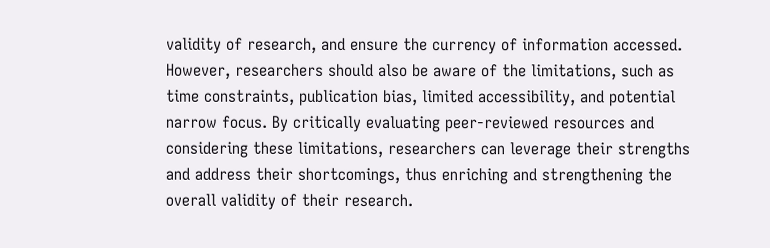validity of research, and ensure the currency of information accessed. However, researchers should also be aware of the limitations, such as time constraints, publication bias, limited accessibility, and potential narrow focus. By critically evaluating peer-reviewed resources and considering these limitations, researchers can leverage their strengths and address their shortcomings, thus enriching and strengthening the overall validity of their research.